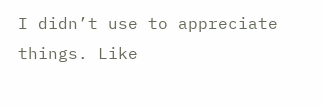I didn’t use to appreciate things. Like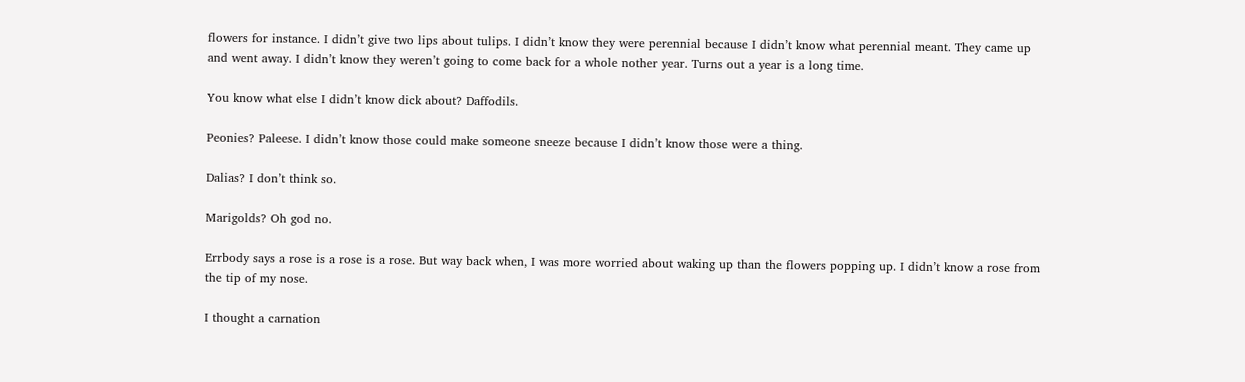flowers for instance. I didn’t give two lips about tulips. I didn’t know they were perennial because I didn’t know what perennial meant. They came up and went away. I didn’t know they weren’t going to come back for a whole nother year. Turns out a year is a long time.

You know what else I didn’t know dick about? Daffodils.

Peonies? Paleese. I didn’t know those could make someone sneeze because I didn’t know those were a thing.

Dalias? I don’t think so.

Marigolds? Oh god no.

Errbody says a rose is a rose is a rose. But way back when, I was more worried about waking up than the flowers popping up. I didn’t know a rose from the tip of my nose.

I thought a carnation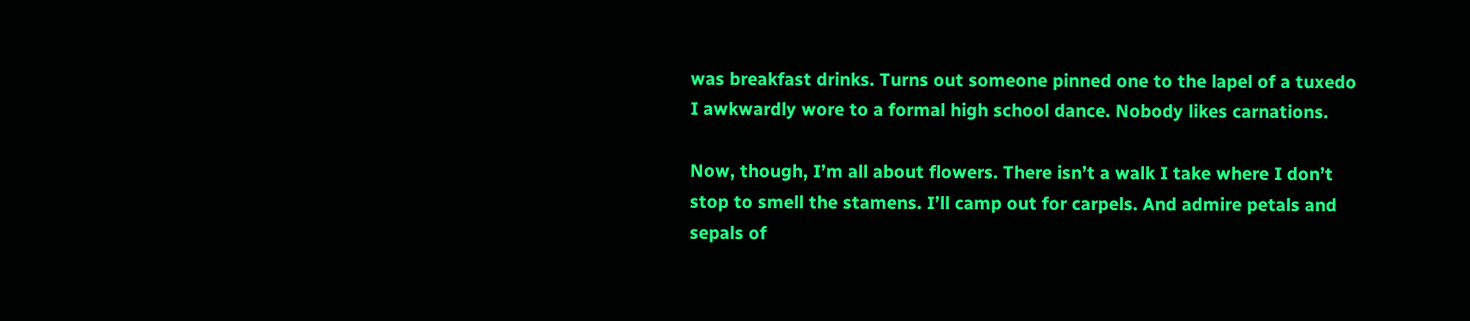was breakfast drinks. Turns out someone pinned one to the lapel of a tuxedo I awkwardly wore to a formal high school dance. Nobody likes carnations.

Now, though, I’m all about flowers. There isn’t a walk I take where I don’t stop to smell the stamens. I’ll camp out for carpels. And admire petals and sepals of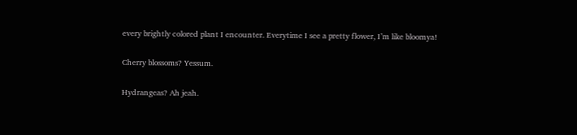every brightly colored plant I encounter. Everytime I see a pretty flower, I’m like bloomya!

Cherry blossoms? Yessum.

Hydrangeas? Ah jeah.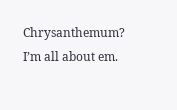Chrysanthemum? I’m all about em.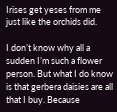Irises get yeses from me just like the orchids did.

I don’t know why all a sudden I’m such a flower person. But what I do know is that gerbera daisies are all that I buy. Because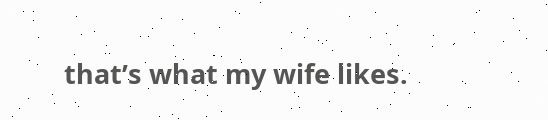that’s what my wife likes.